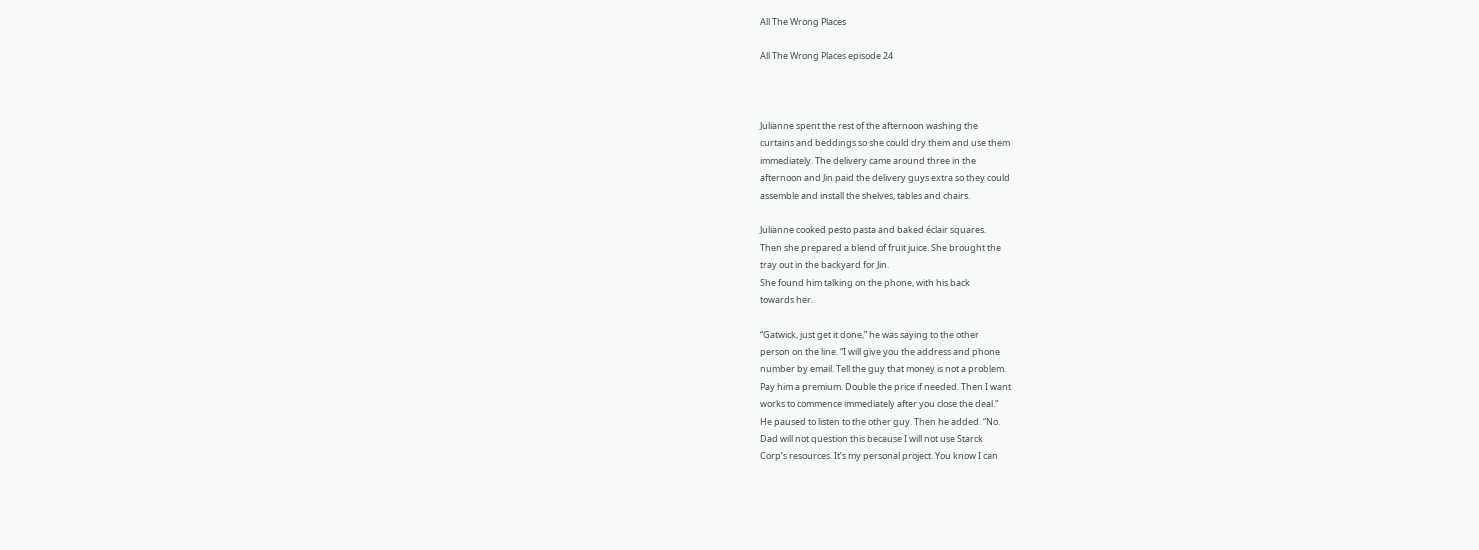All The Wrong Places

All The Wrong Places episode 24



Julianne spent the rest of the afternoon washing the
curtains and beddings so she could dry them and use them
immediately. The delivery came around three in the
afternoon and Jin paid the delivery guys extra so they could
assemble and install the shelves, tables and chairs.

Julianne cooked pesto pasta and baked éclair squares.
Then she prepared a blend of fruit juice. She brought the
tray out in the backyard for Jin.
She found him talking on the phone, with his back
towards her.

“Gatwick, just get it done,” he was saying to the other
person on the line. “I will give you the address and phone
number by email. Tell the guy that money is not a problem.
Pay him a premium. Double the price if needed. Then I want
works to commence immediately after you close the deal.”
He paused to listen to the other guy. Then he added. “No.
Dad will not question this because I will not use Starck
Corp’s resources. It’s my personal project. You know I can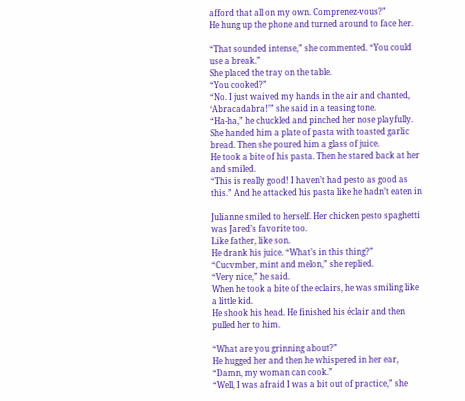afford that all on my own. Comprenez-vous?”
He hung up the phone and turned around to face her.

“That sounded intense,” she commented. “You could
use a break.”
She placed the tray on the table.
“You cooked?”
“No. I just waived my hands in the air and chanted,
‘Abracadabra!’” she said in a teasing tone.
“Ha-ha,” he chuckled and pinched her nose playfully.
She handed him a plate of pasta with toasted garlic
bread. Then she poured him a glass of juice.
He took a bite of his pasta. Then he stared back at her
and smiled.
“This is really good! I haven’t had pesto as good as
this.” And he attacked his pasta like he hadn’t eaten in

Julianne smiled to herself. Her chicken pesto spaghetti
was Jared’s favorite too.
Like father, like son.
He drank his juice. “What’s in this thing?”
“Cucvmber, mint and melon,” she replied.
“Very nice,” he said.
When he took a bite of the eclairs, he was smiling like
a little kid.
He shook his head. He finished his éclair and then
pulled her to him.

“What are you grinning about?”
He hugged her and then he whispered in her ear,
“Damn, my woman can cook.”
“Well, I was afraid I was a bit out of practice,” she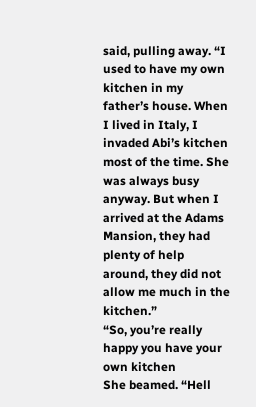said, pulling away. “I used to have my own kitchen in my
father’s house. When I lived in Italy, I invaded Abi’s kitchen
most of the time. She was always busy anyway. But when I
arrived at the Adams Mansion, they had plenty of help
around, they did not allow me much in the kitchen.”
“So, you’re really happy you have your own kitchen
She beamed. “Hell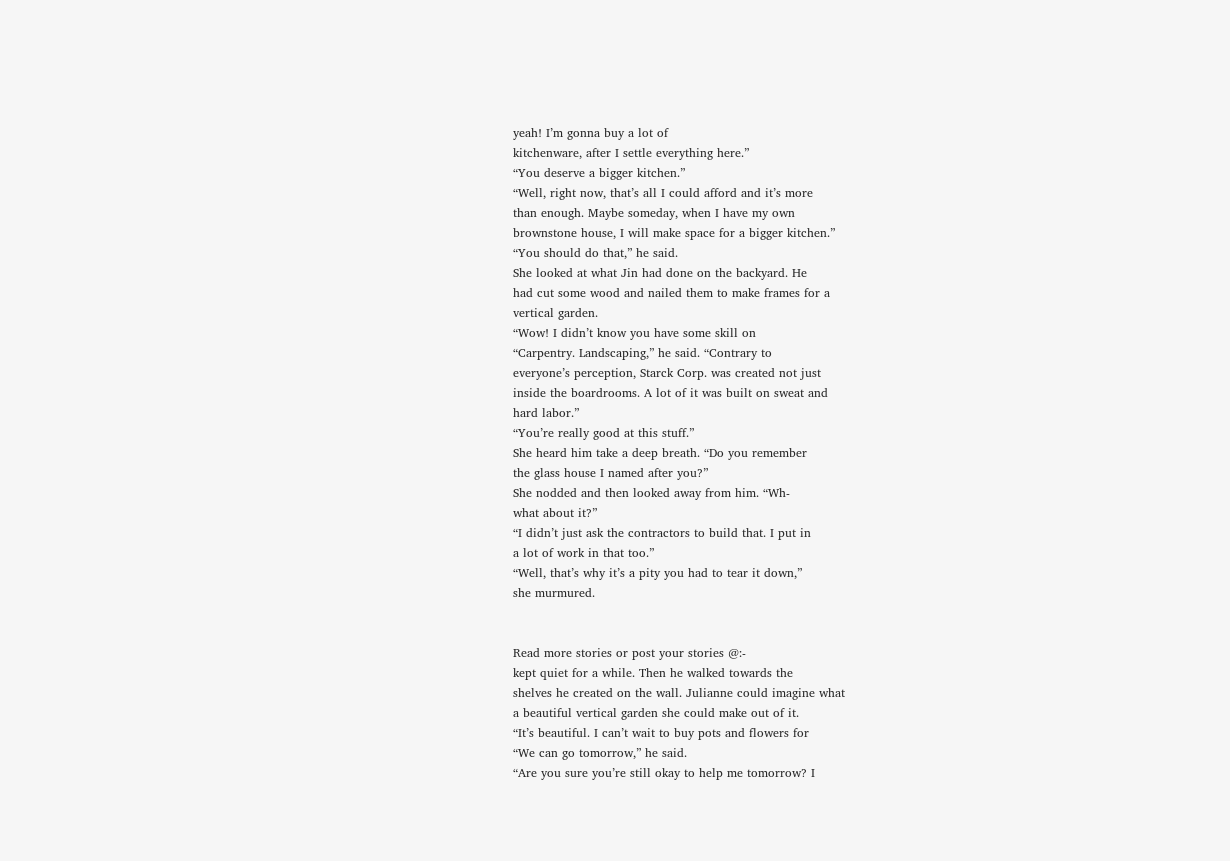yeah! I’m gonna buy a lot of
kitchenware, after I settle everything here.”
“You deserve a bigger kitchen.”
“Well, right now, that’s all I could afford and it’s more
than enough. Maybe someday, when I have my own
brownstone house, I will make space for a bigger kitchen.”
“You should do that,” he said.
She looked at what Jin had done on the backyard. He
had cut some wood and nailed them to make frames for a
vertical garden.
“Wow! I didn’t know you have some skill on
“Carpentry. Landscaping,” he said. “Contrary to
everyone’s perception, Starck Corp. was created not just
inside the boardrooms. A lot of it was built on sweat and
hard labor.”
“You’re really good at this stuff.”
She heard him take a deep breath. “Do you remember
the glass house I named after you?”
She nodded and then looked away from him. “Wh-
what about it?”
“I didn’t just ask the contractors to build that. I put in
a lot of work in that too.”
“Well, that’s why it’s a pity you had to tear it down,”
she murmured.


Read more stories or post your stories @:-
kept quiet for a while. Then he walked towards the
shelves he created on the wall. Julianne could imagine what
a beautiful vertical garden she could make out of it.
“It’s beautiful. I can’t wait to buy pots and flowers for
“We can go tomorrow,” he said.
“Are you sure you’re still okay to help me tomorrow? I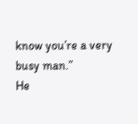know you’re a very busy man.”
He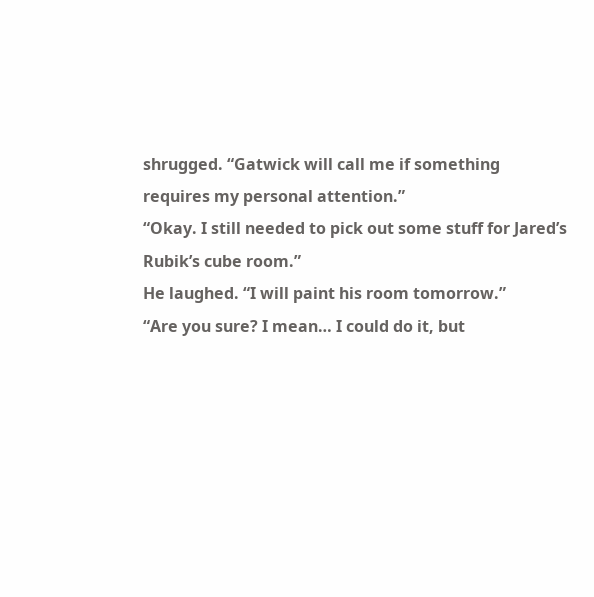shrugged. “Gatwick will call me if something
requires my personal attention.”
“Okay. I still needed to pick out some stuff for Jared’s
Rubik’s cube room.”
He laughed. “I will paint his room tomorrow.”
“Are you sure? I mean… I could do it, but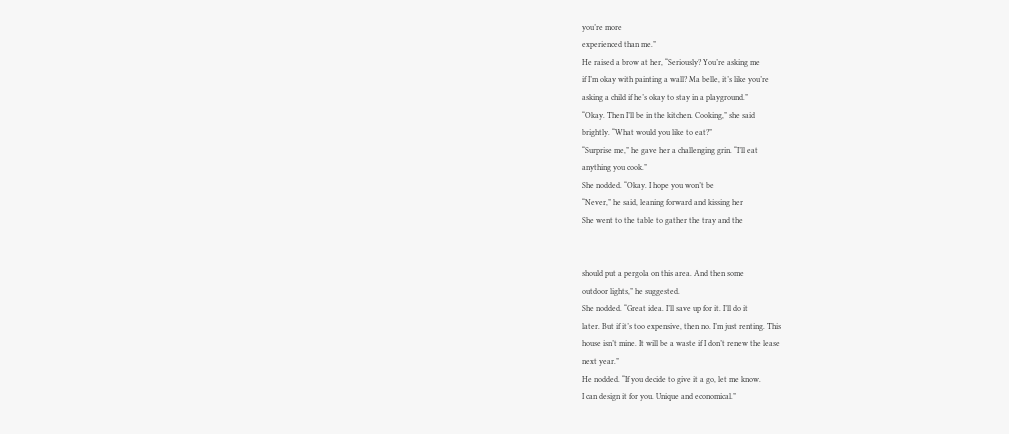you’re more
experienced than me.”
He raised a brow at her, “Seriously? You’re asking me
if I’m okay with painting a wall? Ma belle, it’s like you’re
asking a child if he’s okay to stay in a playground.”
“Okay. Then I’ll be in the kitchen. Cooking,” she said
brightly. “What would you like to eat?”
“Surprise me,” he gave her a challenging grin. “I’ll eat
anything you cook.”
She nodded. “Okay. I hope you won’t be
“Never,” he said, leaning forward and kissing her
She went to the table to gather the tray and the


should put a pergola on this area. And then some
outdoor lights,” he suggested.
She nodded. “Great idea. I’ll save up for it. I’ll do it
later. But if it’s too expensive, then no. I’m just renting. This
house isn’t mine. It will be a waste if I don’t renew the lease
next year.”
He nodded. “If you decide to give it a go, let me know.
I can design it for you. Unique and economical.”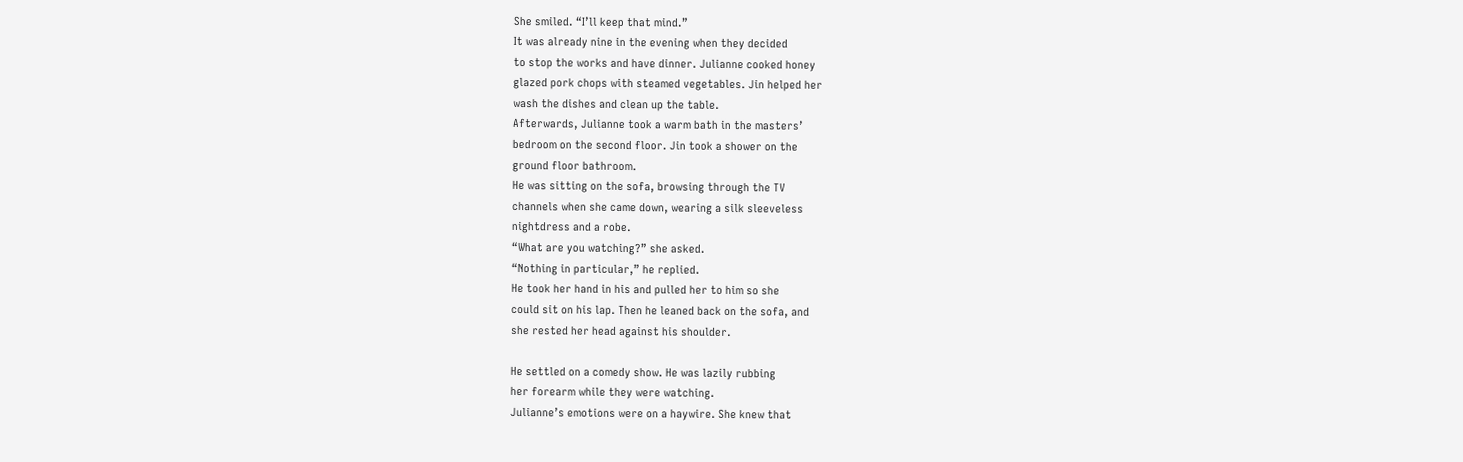She smiled. “I’ll keep that mind.”
It was already nine in the evening when they decided
to stop the works and have dinner. Julianne cooked honey
glazed pork chops with steamed vegetables. Jin helped her
wash the dishes and clean up the table.
Afterwards, Julianne took a warm bath in the masters’
bedroom on the second floor. Jin took a shower on the
ground floor bathroom.
He was sitting on the sofa, browsing through the TV
channels when she came down, wearing a silk sleeveless
nightdress and a robe.
“What are you watching?” she asked.
“Nothing in particular,” he replied.
He took her hand in his and pulled her to him so she
could sit on his lap. Then he leaned back on the sofa, and
she rested her head against his shoulder.

He settled on a comedy show. He was lazily rubbing
her forearm while they were watching.
Julianne’s emotions were on a haywire. She knew that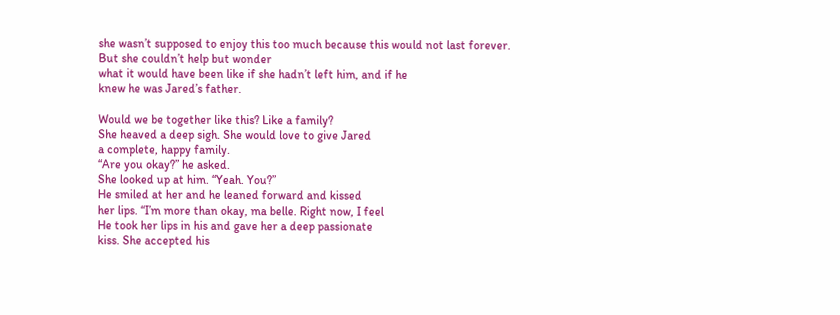she wasn’t supposed to enjoy this too much because this would not last forever. But she couldn’t help but wonder
what it would have been like if she hadn’t left him, and if he
knew he was Jared’s father.

Would we be together like this? Like a family?
She heaved a deep sigh. She would love to give Jared
a complete, happy family.
“Are you okay?” he asked.
She looked up at him. “Yeah. You?”
He smiled at her and he leaned forward and kissed
her lips. “I’m more than okay, ma belle. Right now, I feel
He took her lips in his and gave her a deep passionate
kiss. She accepted his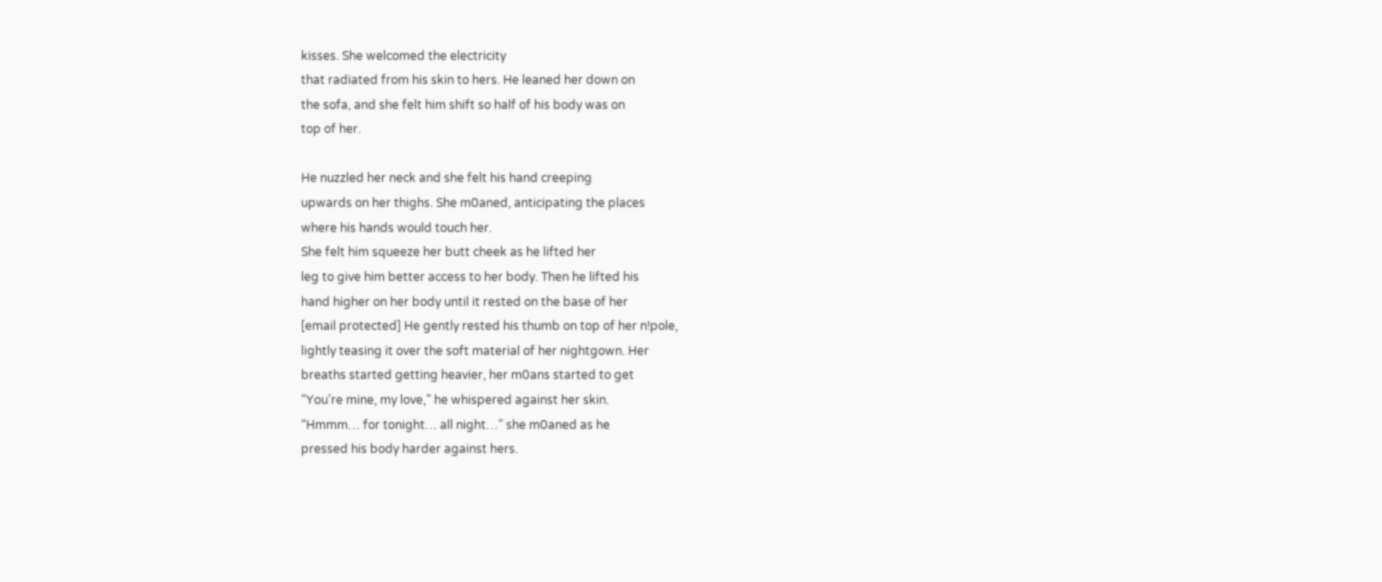kisses. She welcomed the electricity
that radiated from his skin to hers. He leaned her down on
the sofa, and she felt him shift so half of his body was on
top of her.

He nuzzled her neck and she felt his hand creeping
upwards on her thighs. She m0aned, anticipating the places
where his hands would touch her.
She felt him squeeze her butt cheek as he lifted her
leg to give him better access to her body. Then he lifted his
hand higher on her body until it rested on the base of her
[email protected] He gently rested his thumb on top of her n!pole,
lightly teasing it over the soft material of her nightgown. Her
breaths started getting heavier, her m0ans started to get
“You’re mine, my love,” he whispered against her skin.
“Hmmm… for tonight… all night…” she m0aned as he
pressed his body harder against hers.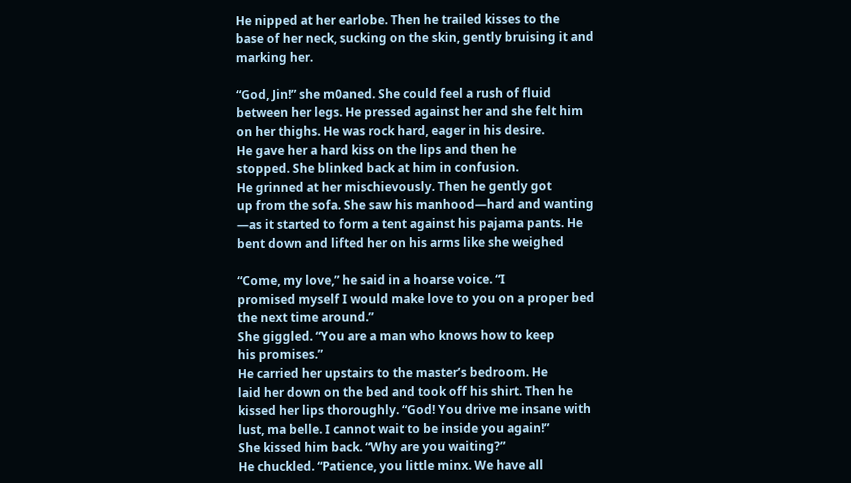He nipped at her earlobe. Then he trailed kisses to the
base of her neck, sucking on the skin, gently bruising it and
marking her.

“God, Jin!” she m0aned. She could feel a rush of fluid
between her legs. He pressed against her and she felt him
on her thighs. He was rock hard, eager in his desire.
He gave her a hard kiss on the lips and then he
stopped. She blinked back at him in confusion.
He grinned at her mischievously. Then he gently got
up from the sofa. She saw his manhood—hard and wanting
—as it started to form a tent against his pajama pants. He
bent down and lifted her on his arms like she weighed

“Come, my love,” he said in a hoarse voice. “I
promised myself I would make love to you on a proper bed
the next time around.”
She giggled. “You are a man who knows how to keep
his promises.”
He carried her upstairs to the master’s bedroom. He
laid her down on the bed and took off his shirt. Then he
kissed her lips thoroughly. “God! You drive me insane with
lust, ma belle. I cannot wait to be inside you again!”
She kissed him back. “Why are you waiting?”
He chuckled. “Patience, you little minx. We have all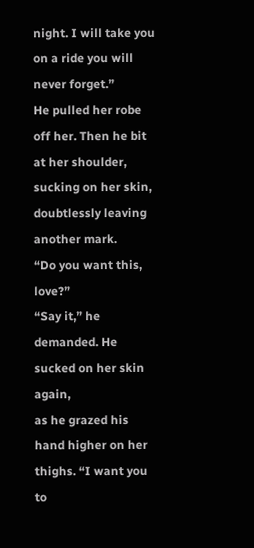night. I will take you on a ride you will never forget.”
He pulled her robe off her. Then he bit at her shoulder,
sucking on her skin, doubtlessly leaving another mark.
“Do you want this, love?”
“Say it,” he demanded. He sucked on her skin again,
as he grazed his hand higher on her thighs. “I want you to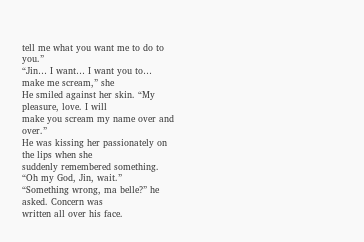tell me what you want me to do to you.”
“Jin… I want… I want you to… make me scream,” she
He smiled against her skin. “My pleasure, love. I will
make you scream my name over and over.”
He was kissing her passionately on the lips when she
suddenly remembered something.
“Oh my God, Jin, wait.”
“Something wrong, ma belle?” he asked. Concern was
written all over his face.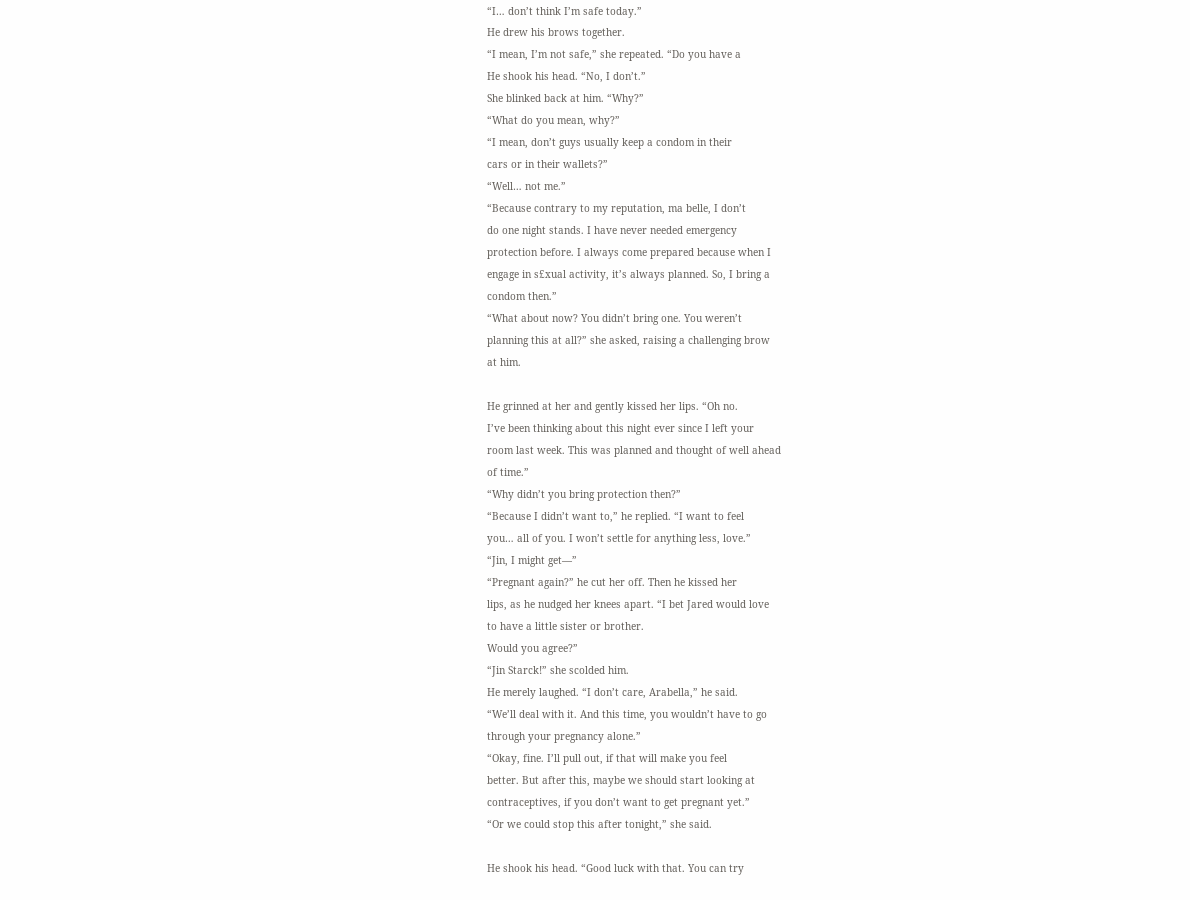“I… don’t think I’m safe today.”
He drew his brows together.
“I mean, I’m not safe,” she repeated. “Do you have a
He shook his head. “No, I don’t.”
She blinked back at him. “Why?”
“What do you mean, why?”
“I mean, don’t guys usually keep a condom in their
cars or in their wallets?”
“Well… not me.”
“Because contrary to my reputation, ma belle, I don’t
do one night stands. I have never needed emergency
protection before. I always come prepared because when I
engage in s£xual activity, it’s always planned. So, I bring a
condom then.”
“What about now? You didn’t bring one. You weren’t
planning this at all?” she asked, raising a challenging brow
at him.

He grinned at her and gently kissed her lips. “Oh no.
I’ve been thinking about this night ever since I left your
room last week. This was planned and thought of well ahead
of time.”
“Why didn’t you bring protection then?”
“Because I didn’t want to,” he replied. “I want to feel
you… all of you. I won’t settle for anything less, love.”
“Jin, I might get—”
“Pregnant again?” he cut her off. Then he kissed her
lips, as he nudged her knees apart. “I bet Jared would love
to have a little sister or brother.
Would you agree?”
“Jin Starck!” she scolded him.
He merely laughed. “I don’t care, Arabella,” he said.
“We’ll deal with it. And this time, you wouldn’t have to go
through your pregnancy alone.”
“Okay, fine. I’ll pull out, if that will make you feel
better. But after this, maybe we should start looking at
contraceptives, if you don’t want to get pregnant yet.”
“Or we could stop this after tonight,” she said.

He shook his head. “Good luck with that. You can try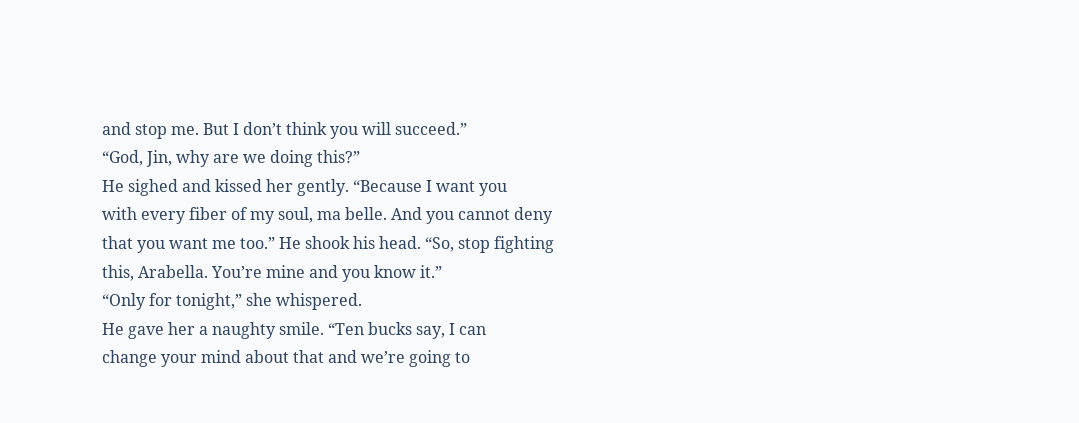and stop me. But I don’t think you will succeed.”
“God, Jin, why are we doing this?”
He sighed and kissed her gently. “Because I want you
with every fiber of my soul, ma belle. And you cannot deny
that you want me too.” He shook his head. “So, stop fighting
this, Arabella. You’re mine and you know it.”
“Only for tonight,” she whispered.
He gave her a naughty smile. “Ten bucks say, I can
change your mind about that and we’re going to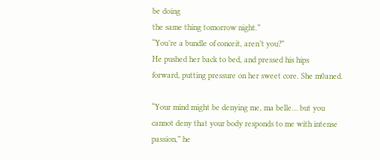be doing
the same thing tomorrow night.”
“You’re a bundle of conceit, aren’t you?”
He pushed her back to bed, and pressed his hips
forward, putting pressure on her sweet core. She m0aned.

“Your mind might be denying me, ma belle… but you
cannot deny that your body responds to me with intense
passion,” he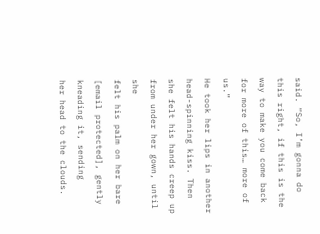said. “So, I’m gonna do this right, if this is the
way to make you come back for more of this… more of us.”
He took her lips in another head-spinning kiss. Then
she felt his hands creep up from under her gown, until she
felt his palm on her bare [email protected], gently kneading it, sending
her head to the clouds.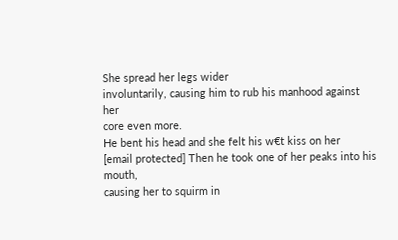She spread her legs wider
involuntarily, causing him to rub his manhood against her
core even more.
He bent his head and she felt his w€t kiss on her
[email protected] Then he took one of her peaks into his mouth,
causing her to squirm in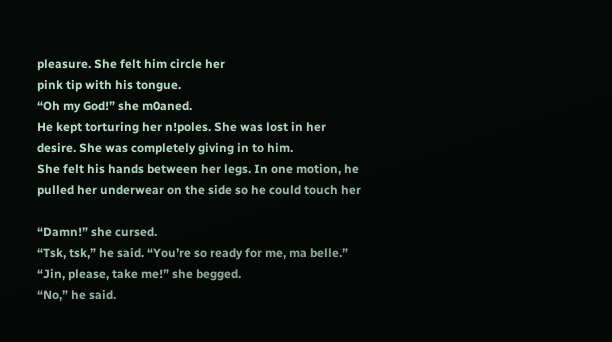pleasure. She felt him circle her
pink tip with his tongue.
“Oh my God!” she m0aned.
He kept torturing her n!poles. She was lost in her
desire. She was completely giving in to him.
She felt his hands between her legs. In one motion, he
pulled her underwear on the side so he could touch her

“Damn!” she cursed.
“Tsk, tsk,” he said. “You’re so ready for me, ma belle.”
“Jin, please, take me!” she begged.
“No,” he said.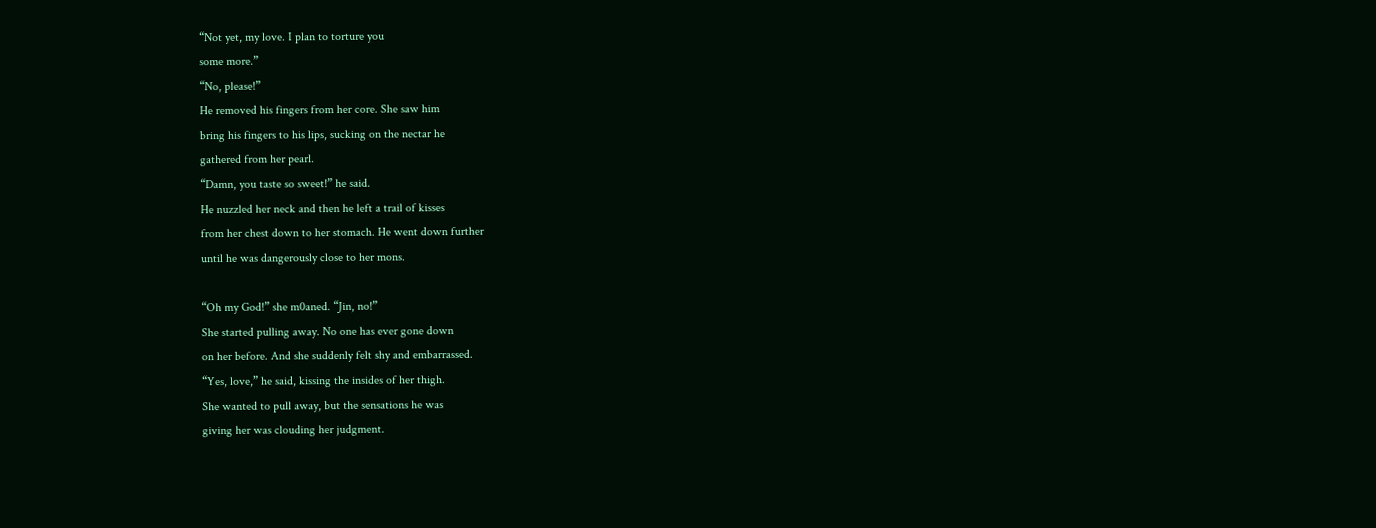“Not yet, my love. I plan to torture you
some more.”
“No, please!”
He removed his fingers from her core. She saw him
bring his fingers to his lips, sucking on the nectar he
gathered from her pearl.
“Damn, you taste so sweet!” he said.
He nuzzled her neck and then he left a trail of kisses
from her chest down to her stomach. He went down further
until he was dangerously close to her mons.

“Oh my God!” she m0aned. “Jin, no!”
She started pulling away. No one has ever gone down
on her before. And she suddenly felt shy and embarrassed.
“Yes, love,” he said, kissing the insides of her thigh.
She wanted to pull away, but the sensations he was
giving her was clouding her judgment.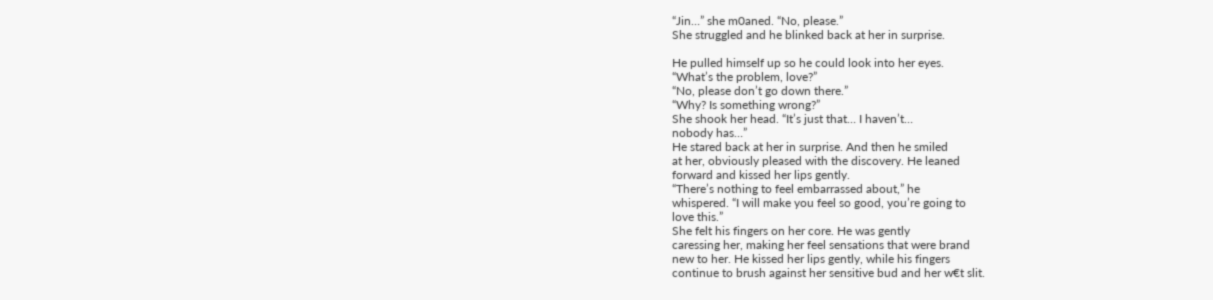“Jin…” she m0aned. “No, please.”
She struggled and he blinked back at her in surprise.

He pulled himself up so he could look into her eyes.
“What’s the problem, love?”
“No, please don’t go down there.”
“Why? Is something wrong?”
She shook her head. “It’s just that… I haven’t…
nobody has…”
He stared back at her in surprise. And then he smiled
at her, obviously pleased with the discovery. He leaned
forward and kissed her lips gently.
“There’s nothing to feel embarrassed about,” he
whispered. “I will make you feel so good, you’re going to
love this.”
She felt his fingers on her core. He was gently
caressing her, making her feel sensations that were brand
new to her. He kissed her lips gently, while his fingers
continue to brush against her sensitive bud and her w€t slit.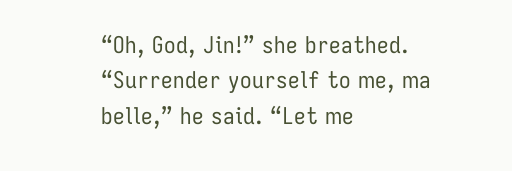“Oh, God, Jin!” she breathed.
“Surrender yourself to me, ma belle,” he said. “Let me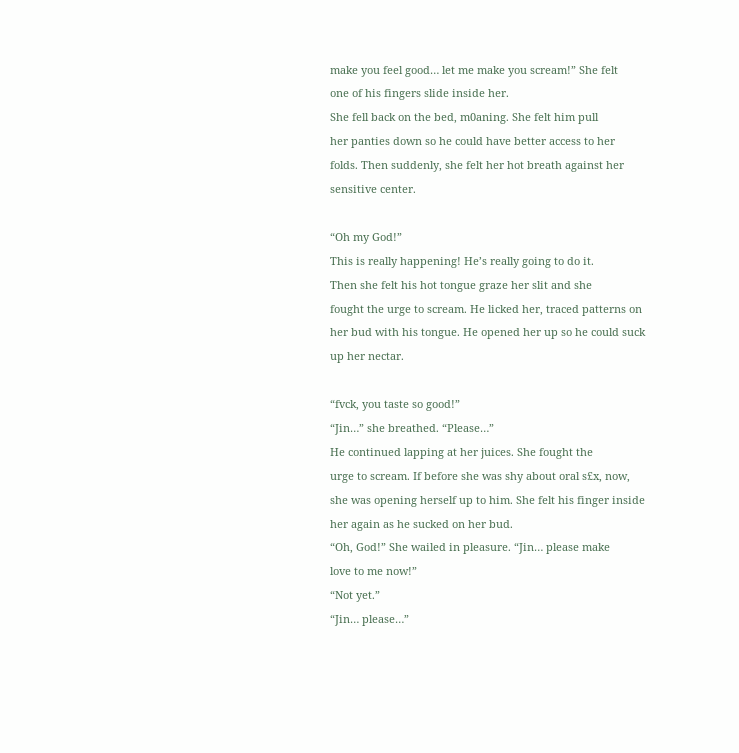make you feel good… let me make you scream!” She felt
one of his fingers slide inside her.
She fell back on the bed, m0aning. She felt him pull
her panties down so he could have better access to her
folds. Then suddenly, she felt her hot breath against her
sensitive center.

“Oh my God!”
This is really happening! He’s really going to do it.
Then she felt his hot tongue graze her slit and she
fought the urge to scream. He licked her, traced patterns on
her bud with his tongue. He opened her up so he could suck
up her nectar.

“fvck, you taste so good!”
“Jin…” she breathed. “Please…”
He continued lapping at her juices. She fought the
urge to scream. If before she was shy about oral s£x, now,
she was opening herself up to him. She felt his finger inside
her again as he sucked on her bud.
“Oh, God!” She wailed in pleasure. “Jin… please make
love to me now!”
“Not yet.”
“Jin… please…”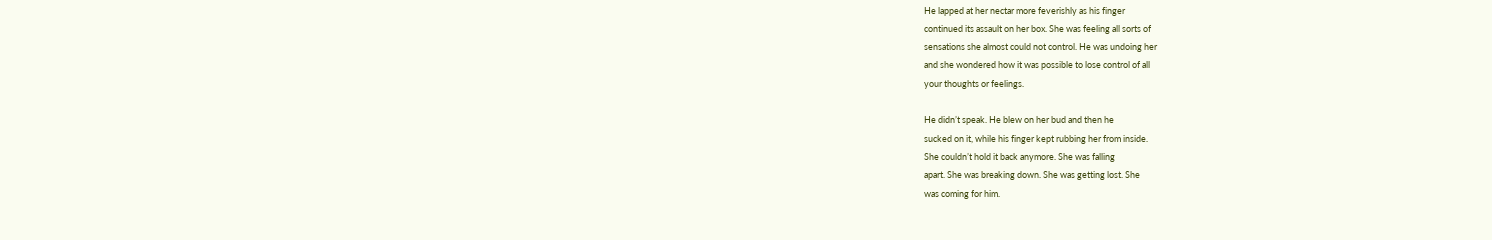He lapped at her nectar more feverishly as his finger
continued its assault on her box. She was feeling all sorts of
sensations she almost could not control. He was undoing her
and she wondered how it was possible to lose control of all
your thoughts or feelings.

He didn’t speak. He blew on her bud and then he
sucked on it, while his finger kept rubbing her from inside.
She couldn’t hold it back anymore. She was falling
apart. She was breaking down. She was getting lost. She
was coming for him.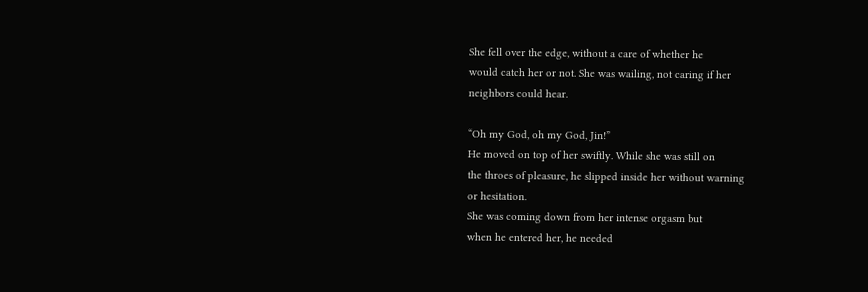She fell over the edge, without a care of whether he
would catch her or not. She was wailing, not caring if her
neighbors could hear.

“Oh my God, oh my God, Jin!”
He moved on top of her swiftly. While she was still on
the throes of pleasure, he slipped inside her without warning
or hesitation.
She was coming down from her intense orgasm but
when he entered her, he needed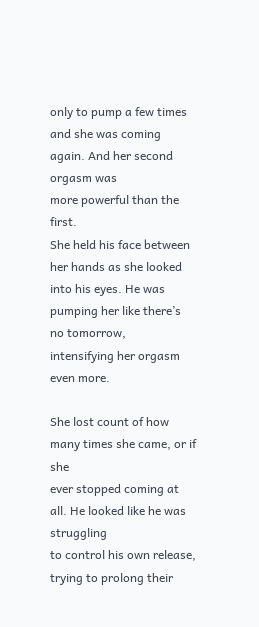only to pump a few times
and she was coming again. And her second orgasm was
more powerful than the first.
She held his face between her hands as she looked
into his eyes. He was pumping her like there’s no tomorrow,
intensifying her orgasm even more.

She lost count of how many times she came, or if she
ever stopped coming at all. He looked like he was struggling
to control his own release, trying to prolong their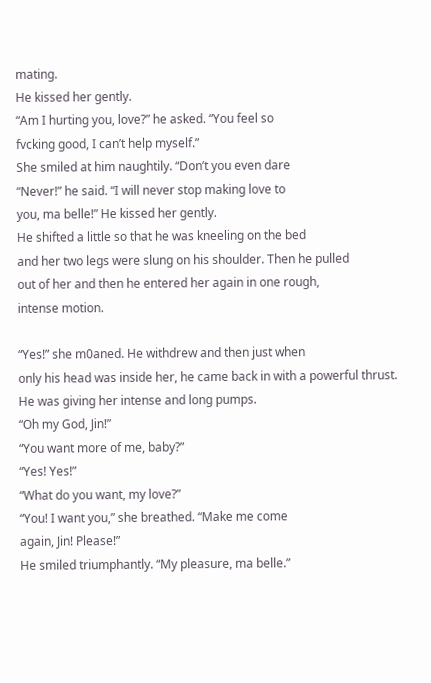mating.
He kissed her gently.
“Am I hurting you, love?” he asked. “You feel so
fvcking good, I can’t help myself.”
She smiled at him naughtily. “Don’t you even dare
“Never!” he said. “I will never stop making love to
you, ma belle!” He kissed her gently.
He shifted a little so that he was kneeling on the bed
and her two legs were slung on his shoulder. Then he pulled
out of her and then he entered her again in one rough,
intense motion.

“Yes!” she m0aned. He withdrew and then just when
only his head was inside her, he came back in with a powerful thrust. He was giving her intense and long pumps.
“Oh my God, Jin!”
“You want more of me, baby?”
“Yes! Yes!”
“What do you want, my love?”
“You! I want you,” she breathed. “Make me come
again, Jin! Please!”
He smiled triumphantly. “My pleasure, ma belle.”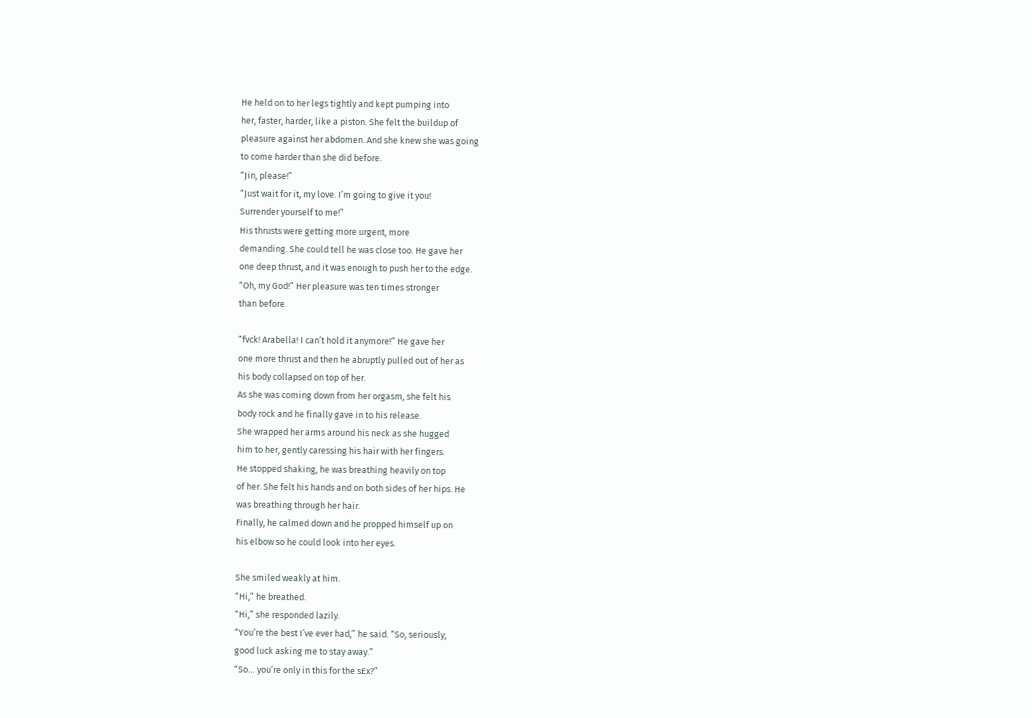He held on to her legs tightly and kept pumping into
her, faster, harder, like a piston. She felt the buildup of
pleasure against her abdomen. And she knew she was going
to come harder than she did before.
“Jin, please!”
“Just wait for it, my love. I’m going to give it you!
Surrender yourself to me!”
His thrusts were getting more urgent, more
demanding. She could tell he was close too. He gave her
one deep thrust, and it was enough to push her to the edge.
“Oh, my God!” Her pleasure was ten times stronger
than before.

“fvck! Arabella! I can’t hold it anymore!” He gave her
one more thrust and then he abruptly pulled out of her as
his body collapsed on top of her.
As she was coming down from her orgasm, she felt his
body rock and he finally gave in to his release.
She wrapped her arms around his neck as she hugged
him to her, gently caressing his hair with her fingers.
He stopped shaking, he was breathing heavily on top
of her. She felt his hands and on both sides of her hips. He
was breathing through her hair.
Finally, he calmed down and he propped himself up on
his elbow so he could look into her eyes.

She smiled weakly at him.
“Hi,” he breathed.
“Hi,” she responded lazily.
“You’re the best I’ve ever had,” he said. “So, seriously,
good luck asking me to stay away.”
“So… you’re only in this for the s£x?”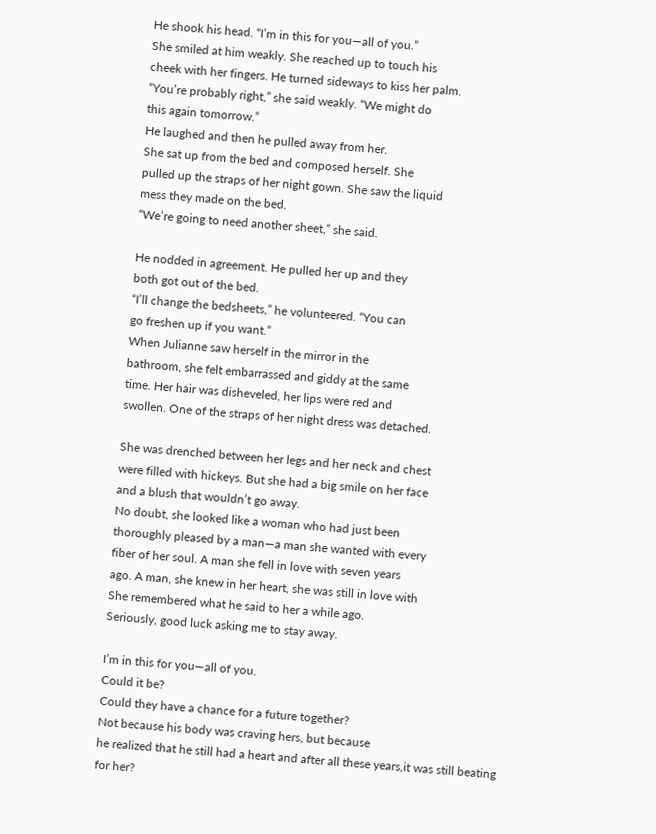He shook his head. “I’m in this for you—all of you.”
She smiled at him weakly. She reached up to touch his
cheek with her fingers. He turned sideways to kiss her palm.
“You’re probably right,” she said weakly. “We might do
this again tomorrow.”
He laughed and then he pulled away from her.
She sat up from the bed and composed herself. She
pulled up the straps of her night gown. She saw the liquid
mess they made on the bed.
“We’re going to need another sheet,” she said.

He nodded in agreement. He pulled her up and they
both got out of the bed.
“I’ll change the bedsheets,” he volunteered. “You can
go freshen up if you want.”
When Julianne saw herself in the mirror in the
bathroom, she felt embarrassed and giddy at the same
time. Her hair was disheveled, her lips were red and
swollen. One of the straps of her night dress was detached.

She was drenched between her legs and her neck and chest
were filled with hickeys. But she had a big smile on her face
and a blush that wouldn’t go away.
No doubt, she looked like a woman who had just been
thoroughly pleased by a man—a man she wanted with every
fiber of her soul. A man she fell in love with seven years
ago. A man, she knew in her heart, she was still in love with
She remembered what he said to her a while ago.
Seriously, good luck asking me to stay away.

I’m in this for you—all of you.
Could it be?
Could they have a chance for a future together?
Not because his body was craving hers, but because
he realized that he still had a heart and after all these years,it was still beating for her?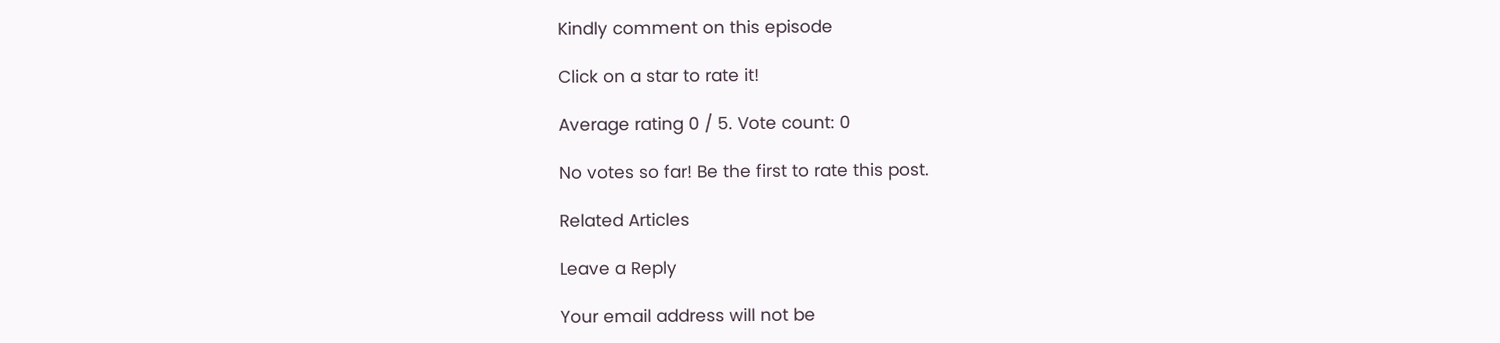Kindly comment on this episode

Click on a star to rate it!

Average rating 0 / 5. Vote count: 0

No votes so far! Be the first to rate this post.

Related Articles

Leave a Reply

Your email address will not be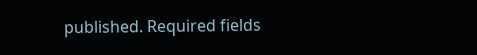published. Required fields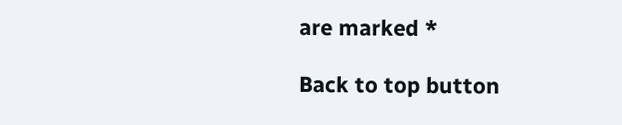are marked *

Back to top button